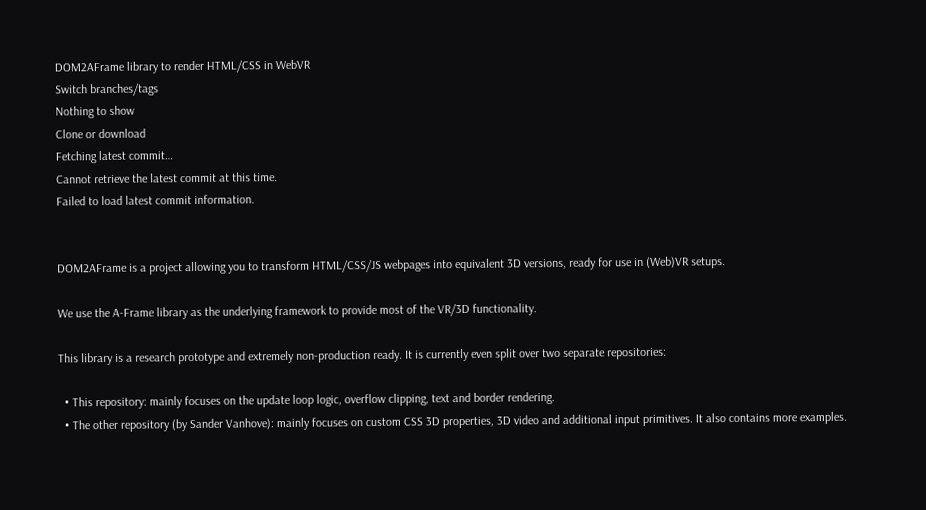DOM2AFrame library to render HTML/CSS in WebVR
Switch branches/tags
Nothing to show
Clone or download
Fetching latest commit…
Cannot retrieve the latest commit at this time.
Failed to load latest commit information.


DOM2AFrame is a project allowing you to transform HTML/CSS/JS webpages into equivalent 3D versions, ready for use in (Web)VR setups.

We use the A-Frame library as the underlying framework to provide most of the VR/3D functionality.

This library is a research prototype and extremely non-production ready. It is currently even split over two separate repositories:

  • This repository: mainly focuses on the update loop logic, overflow clipping, text and border rendering.
  • The other repository (by Sander Vanhove): mainly focuses on custom CSS 3D properties, 3D video and additional input primitives. It also contains more examples.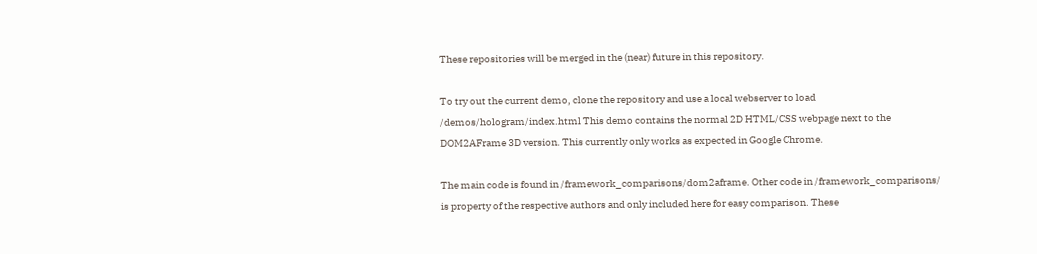These repositories will be merged in the (near) future in this repository.

To try out the current demo, clone the repository and use a local webserver to load /demos/hologram/index.html This demo contains the normal 2D HTML/CSS webpage next to the DOM2AFrame 3D version. This currently only works as expected in Google Chrome.

The main code is found in /framework_comparisons/dom2aframe. Other code in /framework_comparisons/ is property of the respective authors and only included here for easy comparison. These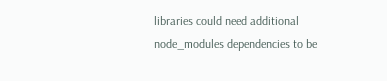libraries could need additional node_modules dependencies to be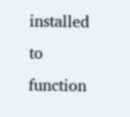installed to function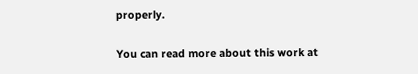properly.

You can read more about this work at